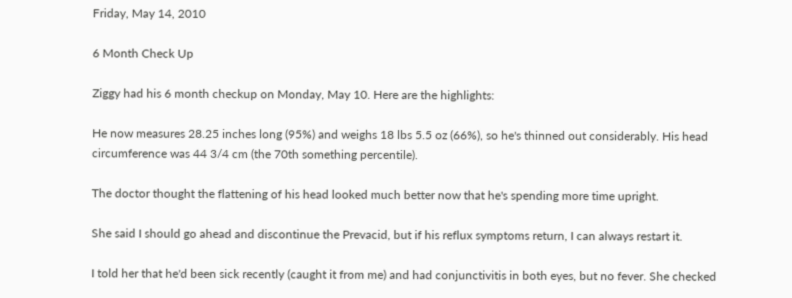Friday, May 14, 2010

6 Month Check Up

Ziggy had his 6 month checkup on Monday, May 10. Here are the highlights:

He now measures 28.25 inches long (95%) and weighs 18 lbs 5.5 oz (66%), so he's thinned out considerably. His head circumference was 44 3/4 cm (the 70th something percentile).

The doctor thought the flattening of his head looked much better now that he's spending more time upright.

She said I should go ahead and discontinue the Prevacid, but if his reflux symptoms return, I can always restart it.

I told her that he'd been sick recently (caught it from me) and had conjunctivitis in both eyes, but no fever. She checked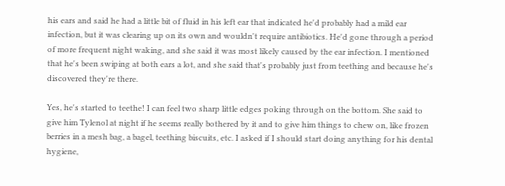his ears and said he had a little bit of fluid in his left ear that indicated he'd probably had a mild ear infection, but it was clearing up on its own and wouldn't require antibiotics. He'd gone through a period of more frequent night waking, and she said it was most likely caused by the ear infection. I mentioned that he's been swiping at both ears a lot, and she said that's probably just from teething and because he's discovered they're there.

Yes, he's started to teethe! I can feel two sharp little edges poking through on the bottom. She said to give him Tylenol at night if he seems really bothered by it and to give him things to chew on, like frozen berries in a mesh bag, a bagel, teething biscuits, etc. I asked if I should start doing anything for his dental hygiene,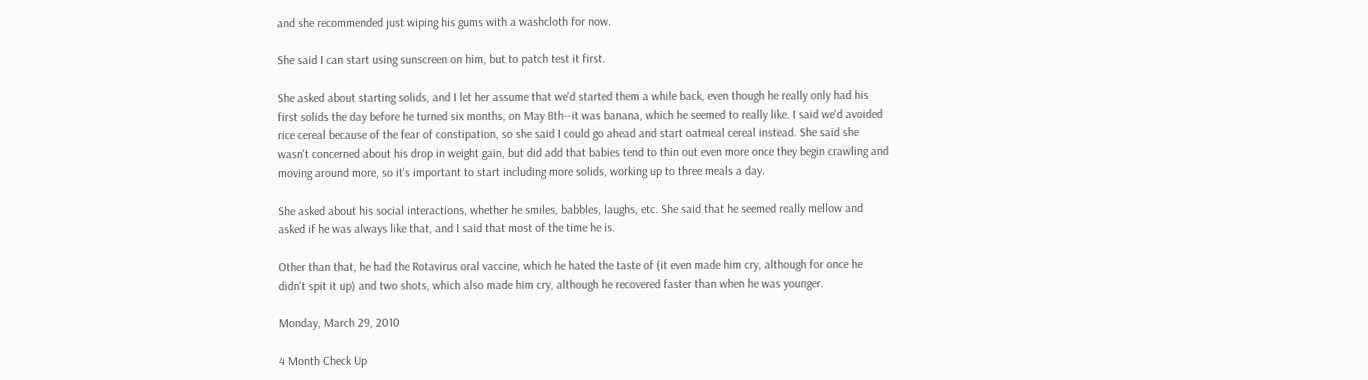and she recommended just wiping his gums with a washcloth for now.

She said I can start using sunscreen on him, but to patch test it first.

She asked about starting solids, and I let her assume that we'd started them a while back, even though he really only had his first solids the day before he turned six months, on May 8th--it was banana, which he seemed to really like. I said we'd avoided rice cereal because of the fear of constipation, so she said I could go ahead and start oatmeal cereal instead. She said she wasn't concerned about his drop in weight gain, but did add that babies tend to thin out even more once they begin crawling and moving around more, so it's important to start including more solids, working up to three meals a day.

She asked about his social interactions, whether he smiles, babbles, laughs, etc. She said that he seemed really mellow and asked if he was always like that, and I said that most of the time he is.

Other than that, he had the Rotavirus oral vaccine, which he hated the taste of (it even made him cry, although for once he didn't spit it up) and two shots, which also made him cry, although he recovered faster than when he was younger.

Monday, March 29, 2010

4 Month Check Up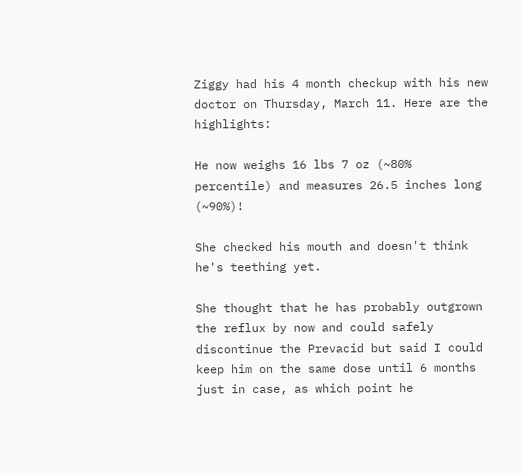Ziggy had his 4 month checkup with his new doctor on Thursday, March 11. Here are the highlights:

He now weighs 16 lbs 7 oz (~80% percentile) and measures 26.5 inches long (~90%)!

She checked his mouth and doesn't think he's teething yet.

She thought that he has probably outgrown the reflux by now and could safely discontinue the Prevacid but said I could keep him on the same dose until 6 months just in case, as which point he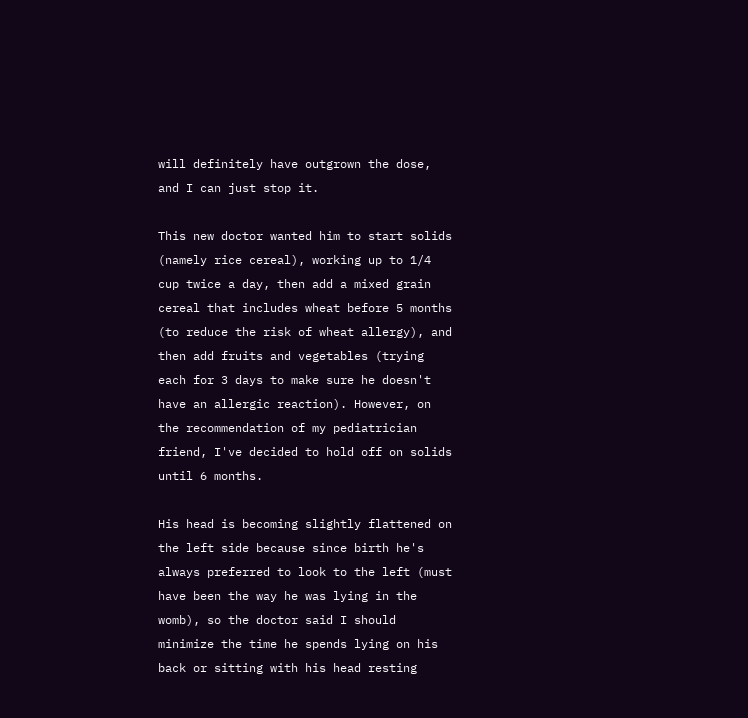will definitely have outgrown the dose, and I can just stop it.

This new doctor wanted him to start solids (namely rice cereal), working up to 1/4 cup twice a day, then add a mixed grain cereal that includes wheat before 5 months (to reduce the risk of wheat allergy), and then add fruits and vegetables (trying each for 3 days to make sure he doesn't have an allergic reaction). However, on the recommendation of my pediatrician friend, I've decided to hold off on solids until 6 months.

His head is becoming slightly flattened on the left side because since birth he's always preferred to look to the left (must have been the way he was lying in the womb), so the doctor said I should minimize the time he spends lying on his back or sitting with his head resting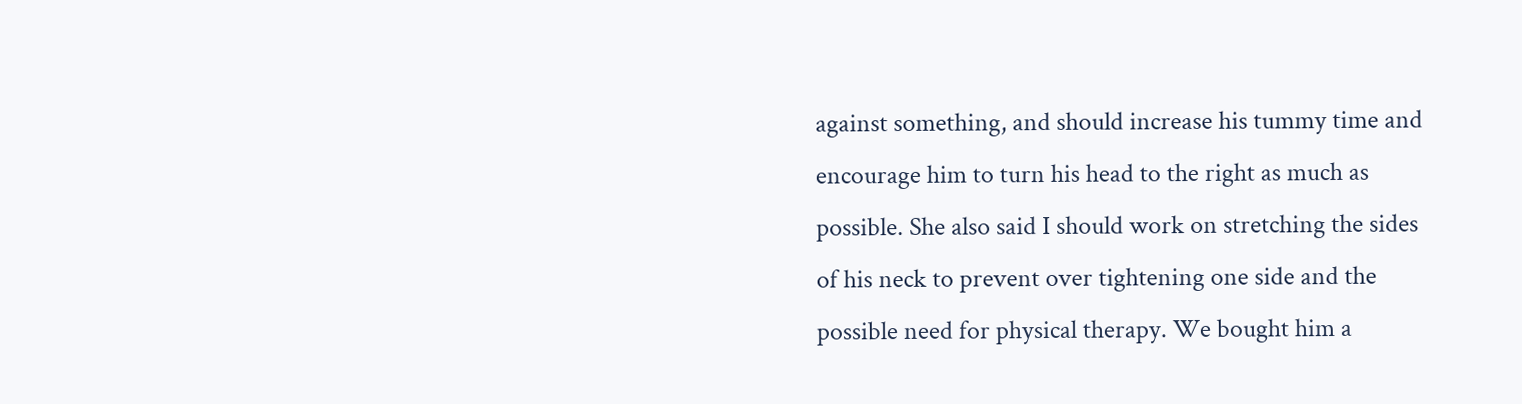against something, and should increase his tummy time and encourage him to turn his head to the right as much as possible. She also said I should work on stretching the sides of his neck to prevent over tightening one side and the possible need for physical therapy. We bought him a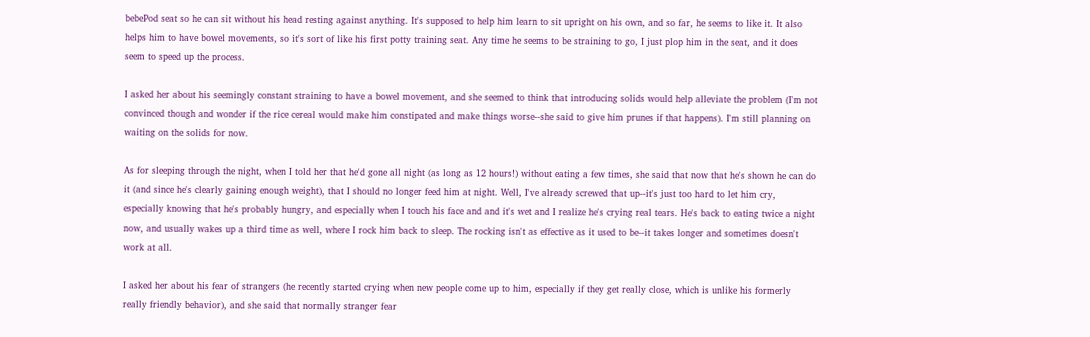bebePod seat so he can sit without his head resting against anything. It's supposed to help him learn to sit upright on his own, and so far, he seems to like it. It also helps him to have bowel movements, so it's sort of like his first potty training seat. Any time he seems to be straining to go, I just plop him in the seat, and it does seem to speed up the process.

I asked her about his seemingly constant straining to have a bowel movement, and she seemed to think that introducing solids would help alleviate the problem (I'm not convinced though and wonder if the rice cereal would make him constipated and make things worse--she said to give him prunes if that happens). I'm still planning on waiting on the solids for now.

As for sleeping through the night, when I told her that he'd gone all night (as long as 12 hours!) without eating a few times, she said that now that he's shown he can do it (and since he's clearly gaining enough weight), that I should no longer feed him at night. Well, I've already screwed that up--it's just too hard to let him cry, especially knowing that he's probably hungry, and especially when I touch his face and and it's wet and I realize he's crying real tears. He's back to eating twice a night now, and usually wakes up a third time as well, where I rock him back to sleep. The rocking isn't as effective as it used to be--it takes longer and sometimes doesn't work at all.

I asked her about his fear of strangers (he recently started crying when new people come up to him, especially if they get really close, which is unlike his formerly really friendly behavior), and she said that normally stranger fear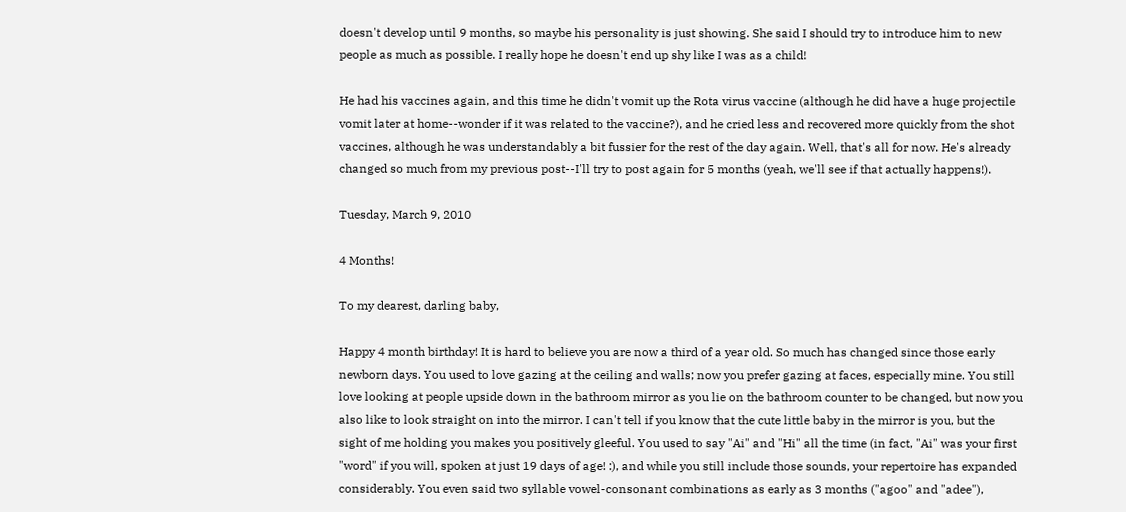doesn't develop until 9 months, so maybe his personality is just showing. She said I should try to introduce him to new people as much as possible. I really hope he doesn't end up shy like I was as a child!

He had his vaccines again, and this time he didn't vomit up the Rota virus vaccine (although he did have a huge projectile vomit later at home--wonder if it was related to the vaccine?), and he cried less and recovered more quickly from the shot vaccines, although he was understandably a bit fussier for the rest of the day again. Well, that's all for now. He's already changed so much from my previous post--I'll try to post again for 5 months (yeah, we'll see if that actually happens!).

Tuesday, March 9, 2010

4 Months!

To my dearest, darling baby,

Happy 4 month birthday! It is hard to believe you are now a third of a year old. So much has changed since those early newborn days. You used to love gazing at the ceiling and walls; now you prefer gazing at faces, especially mine. You still love looking at people upside down in the bathroom mirror as you lie on the bathroom counter to be changed, but now you also like to look straight on into the mirror. I can't tell if you know that the cute little baby in the mirror is you, but the sight of me holding you makes you positively gleeful. You used to say "Ai" and "Hi" all the time (in fact, "Ai" was your first "word" if you will, spoken at just 19 days of age! :), and while you still include those sounds, your repertoire has expanded considerably. You even said two syllable vowel-consonant combinations as early as 3 months ("agoo" and "adee"),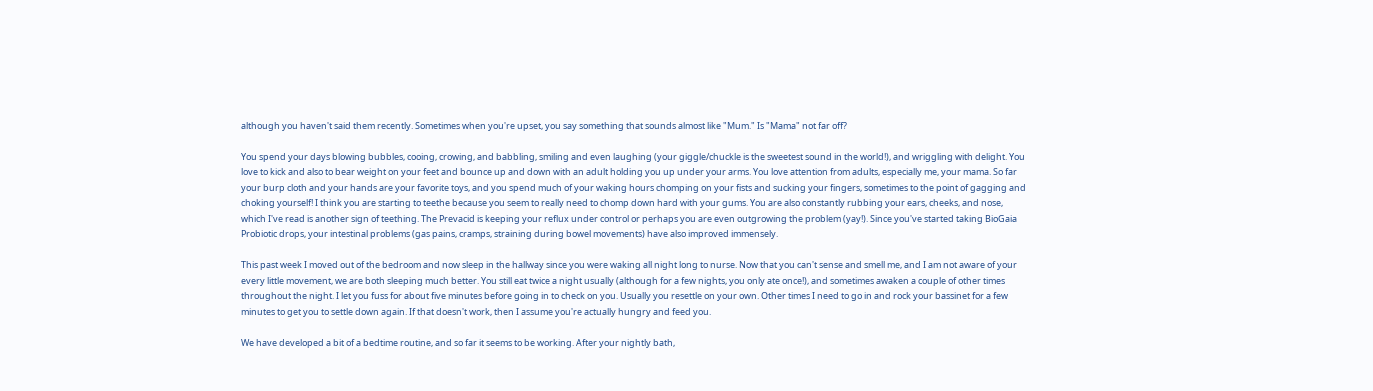although you haven't said them recently. Sometimes when you're upset, you say something that sounds almost like "Mum." Is "Mama" not far off?

You spend your days blowing bubbles, cooing, crowing, and babbling, smiling and even laughing (your giggle/chuckle is the sweetest sound in the world!), and wriggling with delight. You love to kick and also to bear weight on your feet and bounce up and down with an adult holding you up under your arms. You love attention from adults, especially me, your mama. So far your burp cloth and your hands are your favorite toys, and you spend much of your waking hours chomping on your fists and sucking your fingers, sometimes to the point of gagging and choking yourself! I think you are starting to teethe because you seem to really need to chomp down hard with your gums. You are also constantly rubbing your ears, cheeks, and nose, which I've read is another sign of teething. The Prevacid is keeping your reflux under control or perhaps you are even outgrowing the problem (yay!). Since you've started taking BioGaia Probiotic drops, your intestinal problems (gas pains, cramps, straining during bowel movements) have also improved immensely.

This past week I moved out of the bedroom and now sleep in the hallway since you were waking all night long to nurse. Now that you can't sense and smell me, and I am not aware of your every little movement, we are both sleeping much better. You still eat twice a night usually (although for a few nights, you only ate once!), and sometimes awaken a couple of other times throughout the night. I let you fuss for about five minutes before going in to check on you. Usually you resettle on your own. Other times I need to go in and rock your bassinet for a few minutes to get you to settle down again. If that doesn't work, then I assume you're actually hungry and feed you.

We have developed a bit of a bedtime routine, and so far it seems to be working. After your nightly bath,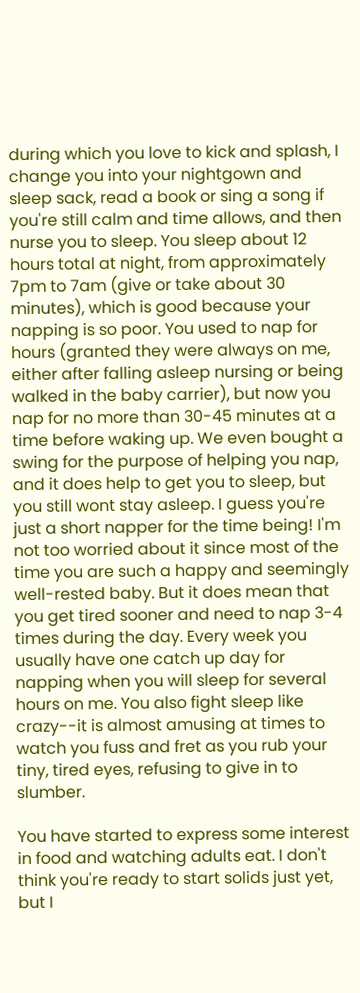during which you love to kick and splash, I change you into your nightgown and sleep sack, read a book or sing a song if you're still calm and time allows, and then nurse you to sleep. You sleep about 12 hours total at night, from approximately 7pm to 7am (give or take about 30 minutes), which is good because your napping is so poor. You used to nap for hours (granted they were always on me, either after falling asleep nursing or being walked in the baby carrier), but now you nap for no more than 30-45 minutes at a time before waking up. We even bought a swing for the purpose of helping you nap, and it does help to get you to sleep, but you still wont stay asleep. I guess you're just a short napper for the time being! I'm not too worried about it since most of the time you are such a happy and seemingly well-rested baby. But it does mean that you get tired sooner and need to nap 3-4 times during the day. Every week you usually have one catch up day for napping when you will sleep for several hours on me. You also fight sleep like crazy--it is almost amusing at times to watch you fuss and fret as you rub your tiny, tired eyes, refusing to give in to slumber.

You have started to express some interest in food and watching adults eat. I don't think you're ready to start solids just yet, but I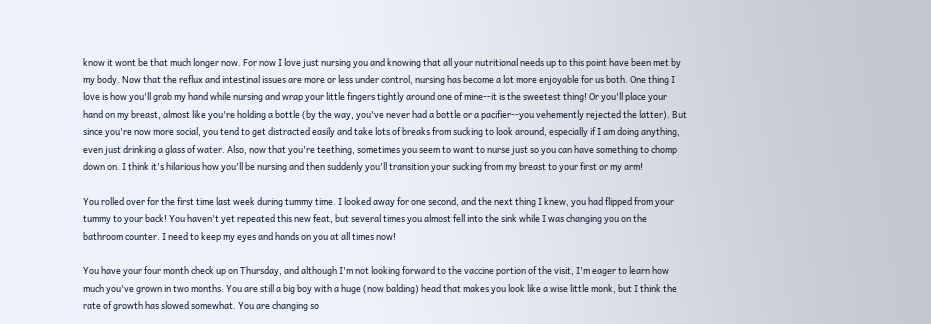know it wont be that much longer now. For now I love just nursing you and knowing that all your nutritional needs up to this point have been met by my body. Now that the reflux and intestinal issues are more or less under control, nursing has become a lot more enjoyable for us both. One thing I love is how you'll grab my hand while nursing and wrap your little fingers tightly around one of mine--it is the sweetest thing! Or you'll place your hand on my breast, almost like you're holding a bottle (by the way, you've never had a bottle or a pacifier--you vehemently rejected the latter). But since you're now more social, you tend to get distracted easily and take lots of breaks from sucking to look around, especially if I am doing anything, even just drinking a glass of water. Also, now that you're teething, sometimes you seem to want to nurse just so you can have something to chomp down on. I think it's hilarious how you'll be nursing and then suddenly you'll transition your sucking from my breast to your first or my arm!

You rolled over for the first time last week during tummy time. I looked away for one second, and the next thing I knew, you had flipped from your tummy to your back! You haven't yet repeated this new feat, but several times you almost fell into the sink while I was changing you on the bathroom counter. I need to keep my eyes and hands on you at all times now!

You have your four month check up on Thursday, and although I'm not looking forward to the vaccine portion of the visit, I'm eager to learn how much you've grown in two months. You are still a big boy with a huge (now balding) head that makes you look like a wise little monk, but I think the rate of growth has slowed somewhat. You are changing so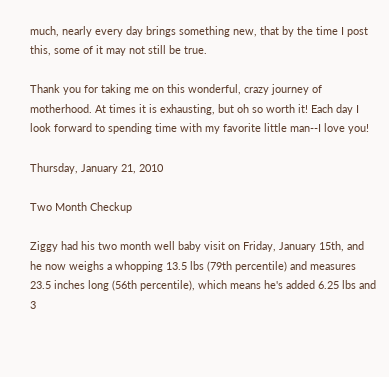much, nearly every day brings something new, that by the time I post this, some of it may not still be true.

Thank you for taking me on this wonderful, crazy journey of motherhood. At times it is exhausting, but oh so worth it! Each day I look forward to spending time with my favorite little man--I love you!

Thursday, January 21, 2010

Two Month Checkup

Ziggy had his two month well baby visit on Friday, January 15th, and he now weighs a whopping 13.5 lbs (79th percentile) and measures 23.5 inches long (56th percentile), which means he's added 6.25 lbs and 3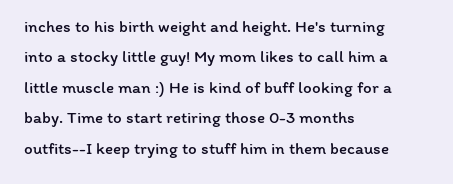inches to his birth weight and height. He's turning into a stocky little guy! My mom likes to call him a little muscle man :) He is kind of buff looking for a baby. Time to start retiring those 0-3 months outfits--I keep trying to stuff him in them because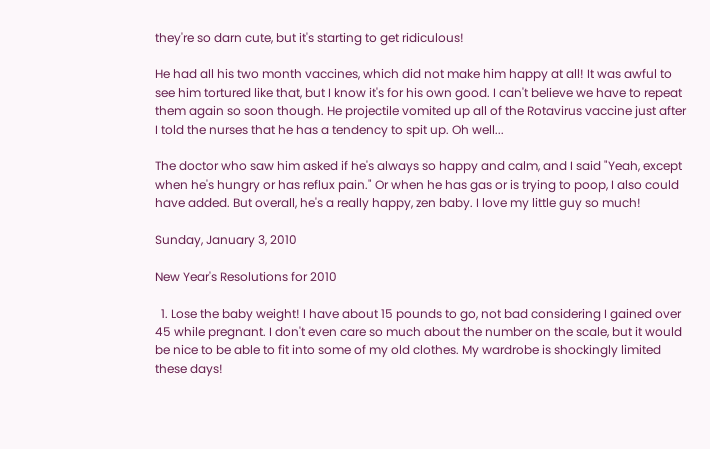they're so darn cute, but it's starting to get ridiculous!

He had all his two month vaccines, which did not make him happy at all! It was awful to see him tortured like that, but I know it's for his own good. I can't believe we have to repeat them again so soon though. He projectile vomited up all of the Rotavirus vaccine just after I told the nurses that he has a tendency to spit up. Oh well...

The doctor who saw him asked if he's always so happy and calm, and I said "Yeah, except when he's hungry or has reflux pain." Or when he has gas or is trying to poop, I also could have added. But overall, he's a really happy, zen baby. I love my little guy so much!

Sunday, January 3, 2010

New Year's Resolutions for 2010

  1. Lose the baby weight! I have about 15 pounds to go, not bad considering I gained over 45 while pregnant. I don't even care so much about the number on the scale, but it would be nice to be able to fit into some of my old clothes. My wardrobe is shockingly limited these days!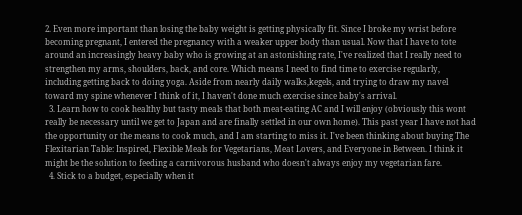2. Even more important than losing the baby weight is getting physically fit. Since I broke my wrist before becoming pregnant, I entered the pregnancy with a weaker upper body than usual. Now that I have to tote around an increasingly heavy baby who is growing at an astonishing rate, I've realized that I really need to strengthen my arms, shoulders, back, and core. Which means I need to find time to exercise regularly, including getting back to doing yoga. Aside from nearly daily walks,kegels, and trying to draw my navel toward my spine whenever I think of it, I haven't done much exercise since baby's arrival.
  3. Learn how to cook healthy but tasty meals that both meat-eating AC and I will enjoy (obviously this wont really be necessary until we get to Japan and are finally settled in our own home). This past year I have not had the opportunity or the means to cook much, and I am starting to miss it. I've been thinking about buying The Flexitarian Table: Inspired, Flexible Meals for Vegetarians, Meat Lovers, and Everyone in Between. I think it might be the solution to feeding a carnivorous husband who doesn't always enjoy my vegetarian fare.
  4. Stick to a budget, especially when it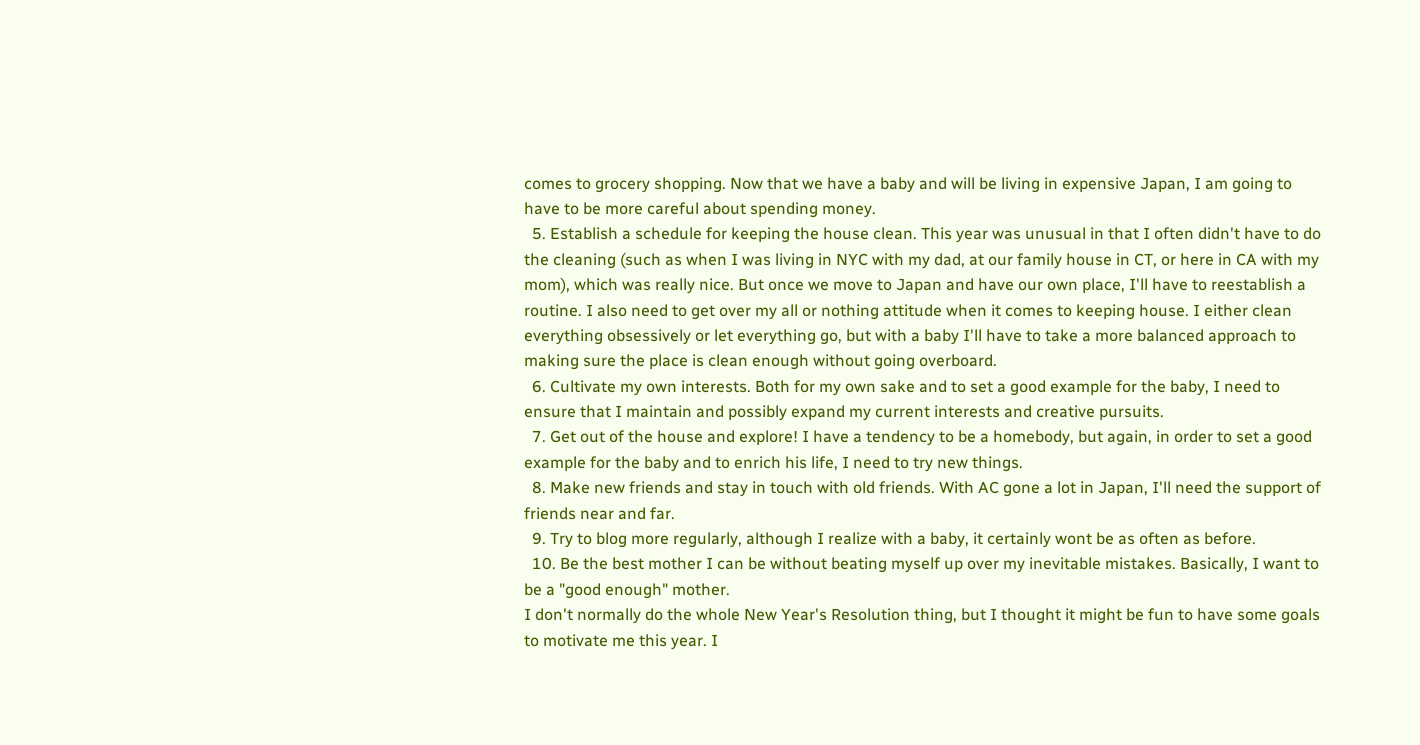comes to grocery shopping. Now that we have a baby and will be living in expensive Japan, I am going to have to be more careful about spending money.
  5. Establish a schedule for keeping the house clean. This year was unusual in that I often didn't have to do the cleaning (such as when I was living in NYC with my dad, at our family house in CT, or here in CA with my mom), which was really nice. But once we move to Japan and have our own place, I'll have to reestablish a routine. I also need to get over my all or nothing attitude when it comes to keeping house. I either clean everything obsessively or let everything go, but with a baby I'll have to take a more balanced approach to making sure the place is clean enough without going overboard.
  6. Cultivate my own interests. Both for my own sake and to set a good example for the baby, I need to ensure that I maintain and possibly expand my current interests and creative pursuits.
  7. Get out of the house and explore! I have a tendency to be a homebody, but again, in order to set a good example for the baby and to enrich his life, I need to try new things.
  8. Make new friends and stay in touch with old friends. With AC gone a lot in Japan, I'll need the support of friends near and far.
  9. Try to blog more regularly, although I realize with a baby, it certainly wont be as often as before.
  10. Be the best mother I can be without beating myself up over my inevitable mistakes. Basically, I want to be a "good enough" mother.
I don't normally do the whole New Year's Resolution thing, but I thought it might be fun to have some goals to motivate me this year. I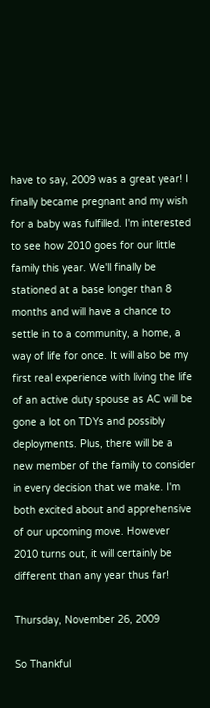have to say, 2009 was a great year! I finally became pregnant and my wish for a baby was fulfilled. I'm interested to see how 2010 goes for our little family this year. We'll finally be stationed at a base longer than 8 months and will have a chance to settle in to a community, a home, a way of life for once. It will also be my first real experience with living the life of an active duty spouse as AC will be gone a lot on TDYs and possibly deployments. Plus, there will be a new member of the family to consider in every decision that we make. I'm both excited about and apprehensive of our upcoming move. However 2010 turns out, it will certainly be different than any year thus far!

Thursday, November 26, 2009

So Thankful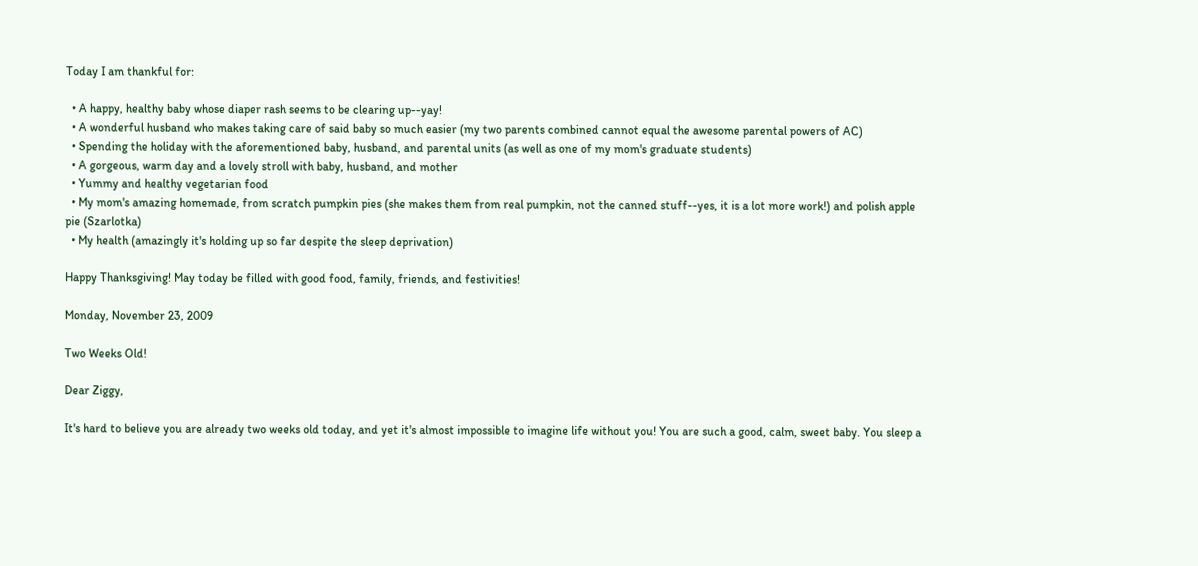Today I am thankful for:

  • A happy, healthy baby whose diaper rash seems to be clearing up--yay!
  • A wonderful husband who makes taking care of said baby so much easier (my two parents combined cannot equal the awesome parental powers of AC)
  • Spending the holiday with the aforementioned baby, husband, and parental units (as well as one of my mom's graduate students)
  • A gorgeous, warm day and a lovely stroll with baby, husband, and mother
  • Yummy and healthy vegetarian food
  • My mom's amazing homemade, from scratch pumpkin pies (she makes them from real pumpkin, not the canned stuff--yes, it is a lot more work!) and polish apple pie (Szarlotka)
  • My health (amazingly it's holding up so far despite the sleep deprivation)

Happy Thanksgiving! May today be filled with good food, family, friends, and festivities!

Monday, November 23, 2009

Two Weeks Old!

Dear Ziggy,

It's hard to believe you are already two weeks old today, and yet it's almost impossible to imagine life without you! You are such a good, calm, sweet baby. You sleep a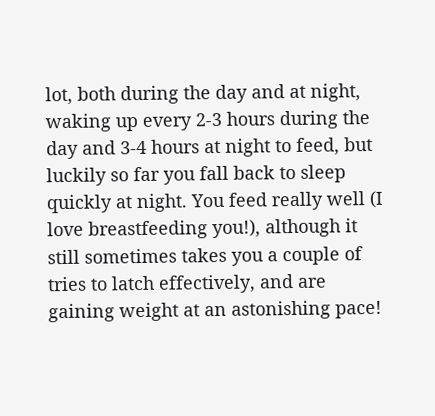lot, both during the day and at night, waking up every 2-3 hours during the day and 3-4 hours at night to feed, but luckily so far you fall back to sleep quickly at night. You feed really well (I love breastfeeding you!), although it still sometimes takes you a couple of tries to latch effectively, and are gaining weight at an astonishing pace!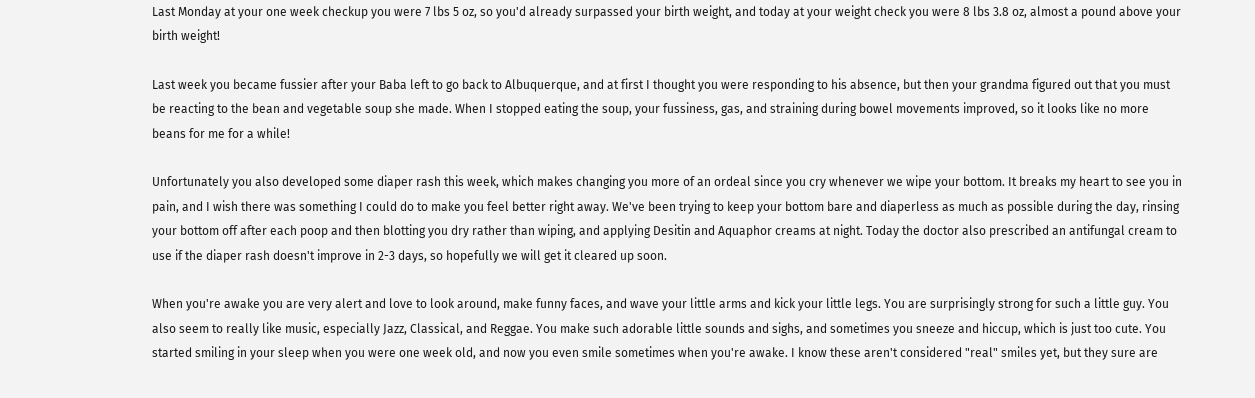Last Monday at your one week checkup you were 7 lbs 5 oz, so you'd already surpassed your birth weight, and today at your weight check you were 8 lbs 3.8 oz, almost a pound above your birth weight!

Last week you became fussier after your Baba left to go back to Albuquerque, and at first I thought you were responding to his absence, but then your grandma figured out that you must be reacting to the bean and vegetable soup she made. When I stopped eating the soup, your fussiness, gas, and straining during bowel movements improved, so it looks like no more beans for me for a while!

Unfortunately you also developed some diaper rash this week, which makes changing you more of an ordeal since you cry whenever we wipe your bottom. It breaks my heart to see you in pain, and I wish there was something I could do to make you feel better right away. We've been trying to keep your bottom bare and diaperless as much as possible during the day, rinsing your bottom off after each poop and then blotting you dry rather than wiping, and applying Desitin and Aquaphor creams at night. Today the doctor also prescribed an antifungal cream to use if the diaper rash doesn't improve in 2-3 days, so hopefully we will get it cleared up soon.

When you're awake you are very alert and love to look around, make funny faces, and wave your little arms and kick your little legs. You are surprisingly strong for such a little guy. You also seem to really like music, especially Jazz, Classical, and Reggae. You make such adorable little sounds and sighs, and sometimes you sneeze and hiccup, which is just too cute. You started smiling in your sleep when you were one week old, and now you even smile sometimes when you're awake. I know these aren't considered "real" smiles yet, but they sure are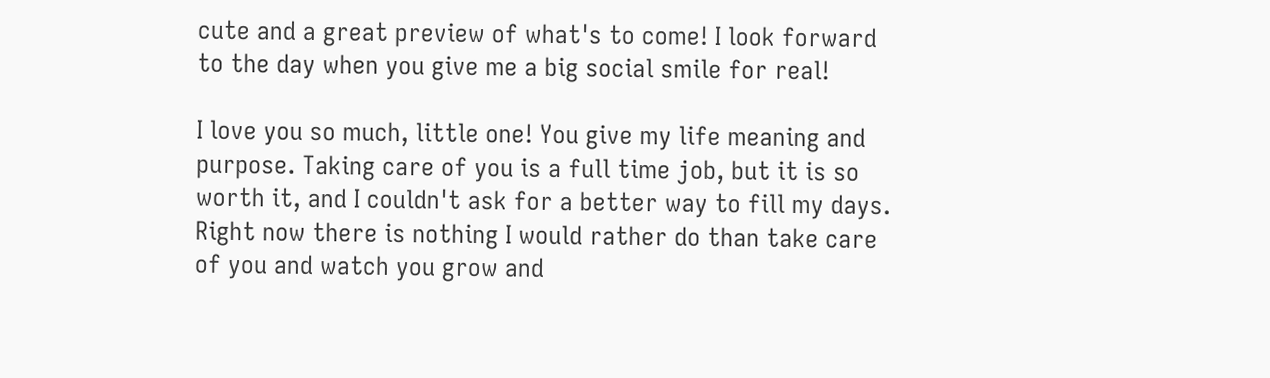cute and a great preview of what's to come! I look forward to the day when you give me a big social smile for real!

I love you so much, little one! You give my life meaning and purpose. Taking care of you is a full time job, but it is so worth it, and I couldn't ask for a better way to fill my days. Right now there is nothing I would rather do than take care of you and watch you grow and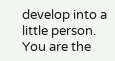develop into a little person. You are the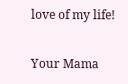love of my life!

Your Mama